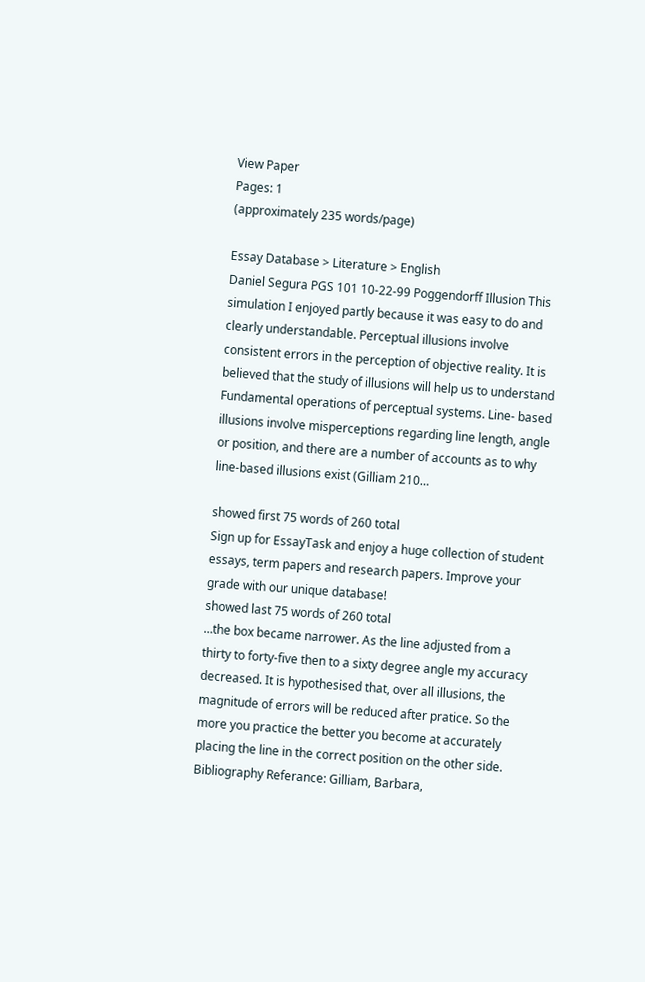View Paper
Pages: 1
(approximately 235 words/page)

Essay Database > Literature > English
Daniel Segura PGS 101 10-22-99 Poggendorff Illusion This simulation I enjoyed partly because it was easy to do and clearly understandable. Perceptual illusions involve consistent errors in the perception of objective reality. It is believed that the study of illusions will help us to understand Fundamental operations of perceptual systems. Line- based illusions involve misperceptions regarding line length, angle or position, and there are a number of accounts as to why line-based illusions exist (Gilliam 210…

showed first 75 words of 260 total
Sign up for EssayTask and enjoy a huge collection of student essays, term papers and research papers. Improve your grade with our unique database!
showed last 75 words of 260 total
…the box became narrower. As the line adjusted from a thirty to forty-five then to a sixty degree angle my accuracy decreased. It is hypothesised that, over all illusions, the magnitude of errors will be reduced after pratice. So the more you practice the better you become at accurately placing the line in the correct position on the other side. Bibliography Referance: Gilliam, Barbara,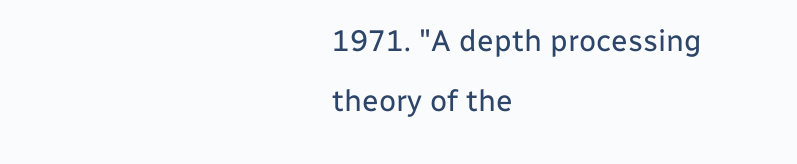1971. "A depth processing theory of the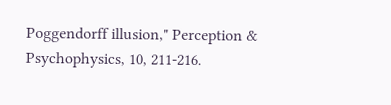Poggendorff illusion," Perception & Psychophysics, 10, 211-216.